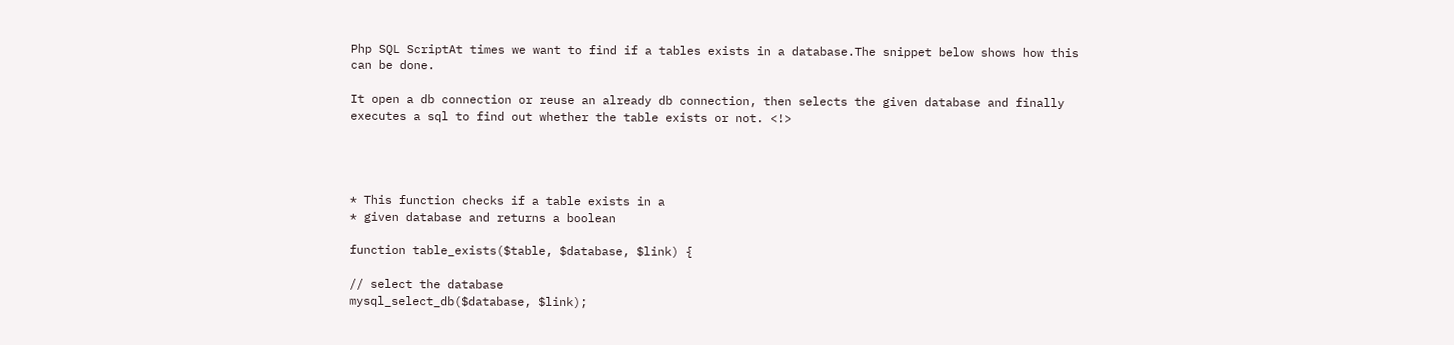Php SQL ScriptAt times we want to find if a tables exists in a database.The snippet below shows how this can be done.

It open a db connection or reuse an already db connection, then selects the given database and finally executes a sql to find out whether the table exists or not. <!>




* This function checks if a table exists in a
* given database and returns a boolean

function table_exists($table, $database, $link) {

// select the database
mysql_select_db($database, $link);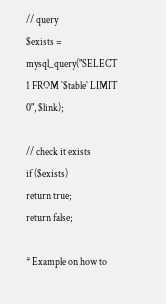// query
$exists = mysql_query("SELECT 1 FROM `$table` LIMIT 0", $link);

// check it exists
if ($exists)
return true;
return false;

* Example on how to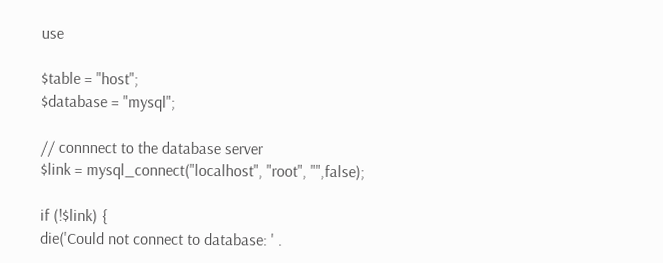use

$table = "host";
$database = "mysql";

// connnect to the database server
$link = mysql_connect("localhost", "root", "",false);

if (!$link) {
die('Could not connect to database: ' .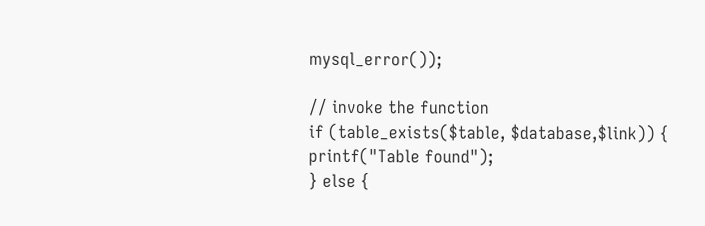mysql_error());

// invoke the function
if (table_exists($table, $database,$link)) {
printf("Table found");
} else {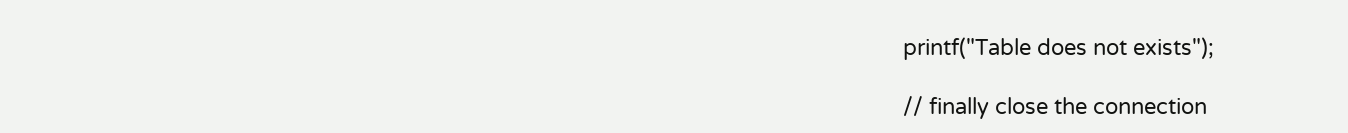printf("Table does not exists");

// finally close the connection